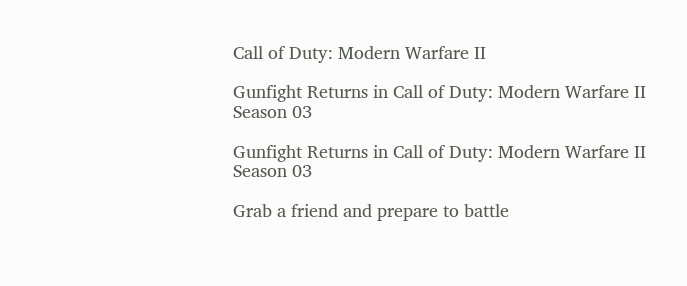Call of Duty: Modern Warfare II

Gunfight Returns in Call of Duty: Modern Warfare II Season 03

Gunfight Returns in Call of Duty: Modern Warfare II Season 03

Grab a friend and prepare to battle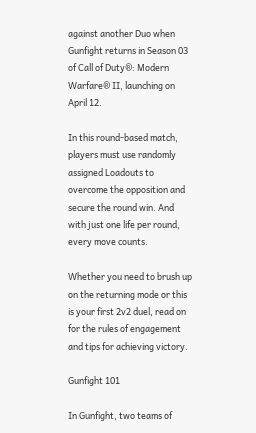against another Duo when Gunfight returns in Season 03 of Call of Duty®: Modern Warfare® II, launching on April 12.

In this round-based match, players must use randomly assigned Loadouts to overcome the opposition and secure the round win. And with just one life per round, every move counts.

Whether you need to brush up on the returning mode or this is your first 2v2 duel, read on for the rules of engagement and tips for achieving victory.

Gunfight 101

In Gunfight, two teams of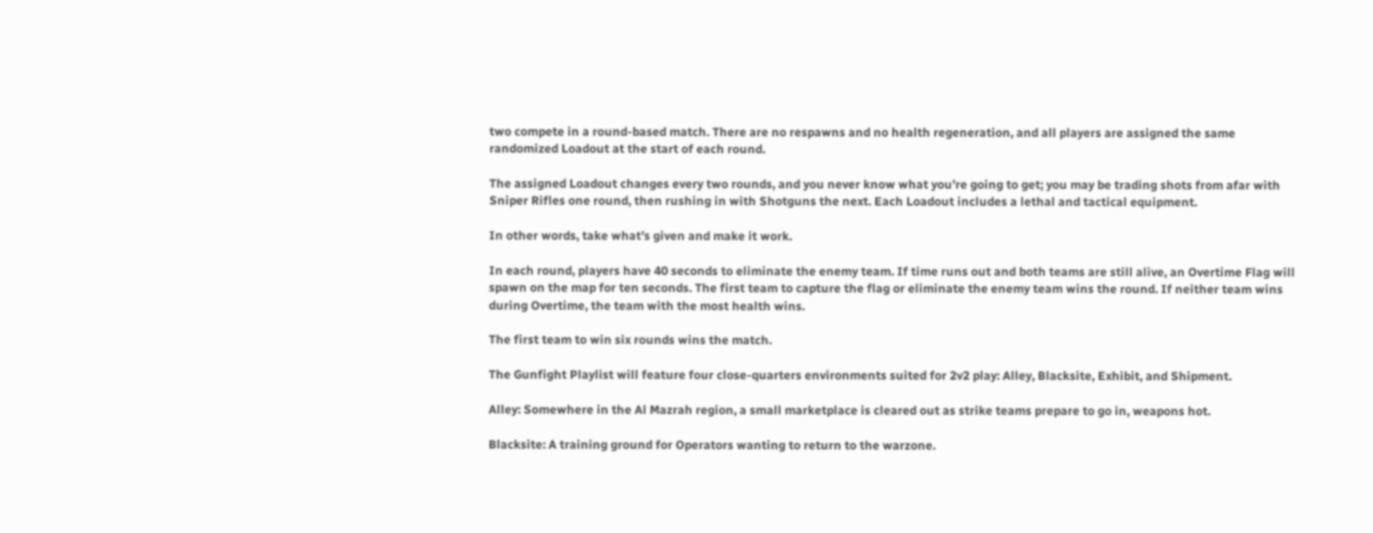two compete in a round-based match. There are no respawns and no health regeneration, and all players are assigned the same randomized Loadout at the start of each round.

The assigned Loadout changes every two rounds, and you never know what you’re going to get; you may be trading shots from afar with Sniper Rifles one round, then rushing in with Shotguns the next. Each Loadout includes a lethal and tactical equipment.

In other words, take what’s given and make it work.

In each round, players have 40 seconds to eliminate the enemy team. If time runs out and both teams are still alive, an Overtime Flag will spawn on the map for ten seconds. The first team to capture the flag or eliminate the enemy team wins the round. If neither team wins during Overtime, the team with the most health wins.

The first team to win six rounds wins the match.

The Gunfight Playlist will feature four close-quarters environments suited for 2v2 play: Alley, Blacksite, Exhibit, and Shipment.

Alley: Somewhere in the Al Mazrah region, a small marketplace is cleared out as strike teams prepare to go in, weapons hot.

Blacksite: A training ground for Operators wanting to return to the warzone.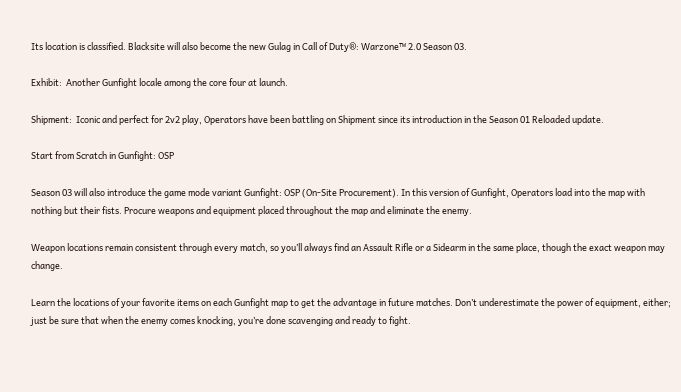Its location is classified. Blacksite will also become the new Gulag in Call of Duty®: Warzone™ 2.0 Season 03.

Exhibit:  Another Gunfight locale among the core four at launch.

Shipment:  Iconic and perfect for 2v2 play, Operators have been battling on Shipment since its introduction in the Season 01 Reloaded update.

Start from Scratch in Gunfight: OSP

Season 03 will also introduce the game mode variant Gunfight: OSP (On-Site Procurement). In this version of Gunfight, Operators load into the map with nothing but their fists. Procure weapons and equipment placed throughout the map and eliminate the enemy.

Weapon locations remain consistent through every match, so you’ll always find an Assault Rifle or a Sidearm in the same place, though the exact weapon may change.

Learn the locations of your favorite items on each Gunfight map to get the advantage in future matches. Don’t underestimate the power of equipment, either; just be sure that when the enemy comes knocking, you’re done scavenging and ready to fight.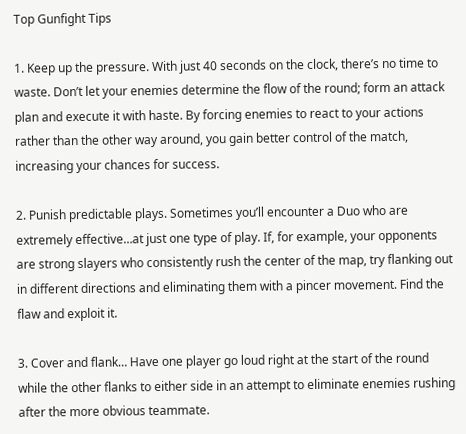Top Gunfight Tips

1. Keep up the pressure. With just 40 seconds on the clock, there’s no time to waste. Don’t let your enemies determine the flow of the round; form an attack plan and execute it with haste. By forcing enemies to react to your actions rather than the other way around, you gain better control of the match, increasing your chances for success.

2. Punish predictable plays. Sometimes you’ll encounter a Duo who are extremely effective…at just one type of play. If, for example, your opponents are strong slayers who consistently rush the center of the map, try flanking out in different directions and eliminating them with a pincer movement. Find the flaw and exploit it.

3. Cover and flank… Have one player go loud right at the start of the round while the other flanks to either side in an attempt to eliminate enemies rushing after the more obvious teammate.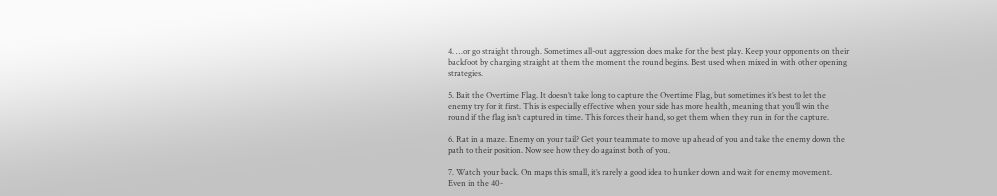4. …or go straight through. Sometimes all-out aggression does make for the best play. Keep your opponents on their backfoot by charging straight at them the moment the round begins. Best used when mixed in with other opening strategies.

5. Bait the Overtime Flag. It doesn’t take long to capture the Overtime Flag, but sometimes it’s best to let the enemy try for it first. This is especially effective when your side has more health, meaning that you’ll win the round if the flag isn’t captured in time. This forces their hand, so get them when they run in for the capture.

6. Rat in a maze. Enemy on your tail? Get your teammate to move up ahead of you and take the enemy down the path to their position. Now see how they do against both of you.

7. Watch your back. On maps this small, it’s rarely a good idea to hunker down and wait for enemy movement. Even in the 40-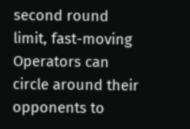second round limit, fast-moving Operators can circle around their opponents to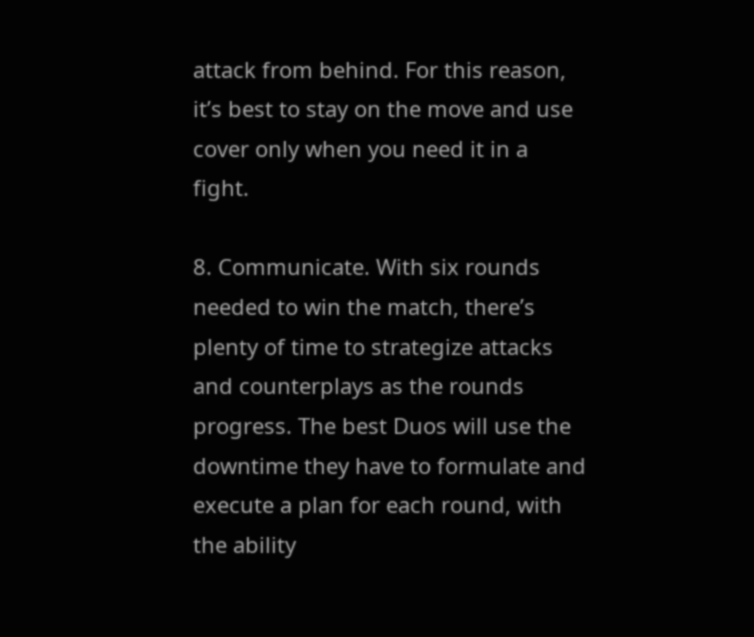attack from behind. For this reason, it’s best to stay on the move and use cover only when you need it in a fight.

8. Communicate. With six rounds needed to win the match, there’s plenty of time to strategize attacks and counterplays as the rounds progress. The best Duos will use the downtime they have to formulate and execute a plan for each round, with the ability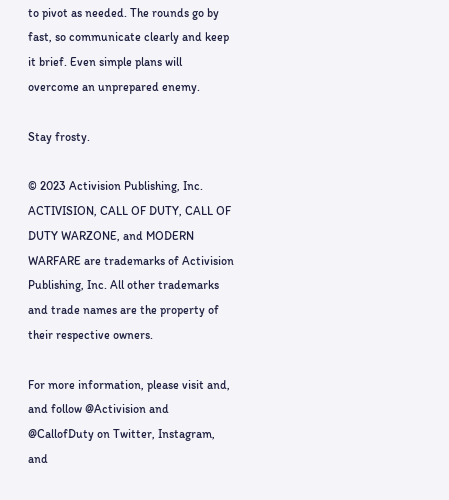to pivot as needed. The rounds go by fast, so communicate clearly and keep it brief. Even simple plans will overcome an unprepared enemy.

Stay frosty.

© 2023 Activision Publishing, Inc. ACTIVISION, CALL OF DUTY, CALL OF DUTY WARZONE, and MODERN WARFARE are trademarks of Activision Publishing, Inc. All other trademarks and trade names are the property of their respective owners.

For more information, please visit and, and follow @Activision and @CallofDuty on Twitter, Instagram, and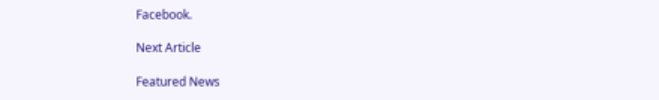Facebook.

Next Article

Featured News